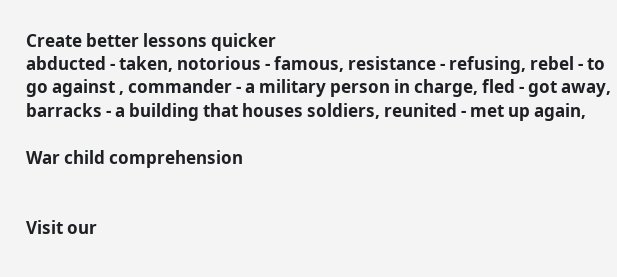Create better lessons quicker
abducted - taken, notorious - famous, resistance - refusing, rebel - to go against , commander - a military person in charge, fled - got away, barracks - a building that houses soldiers, reunited - met up again,

War child comprehension


Visit our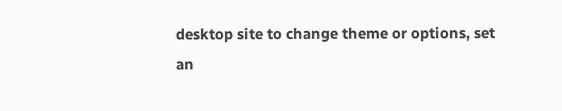desktop site to change theme or options, set an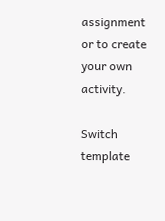assignment or to create your own activity.

Switch template